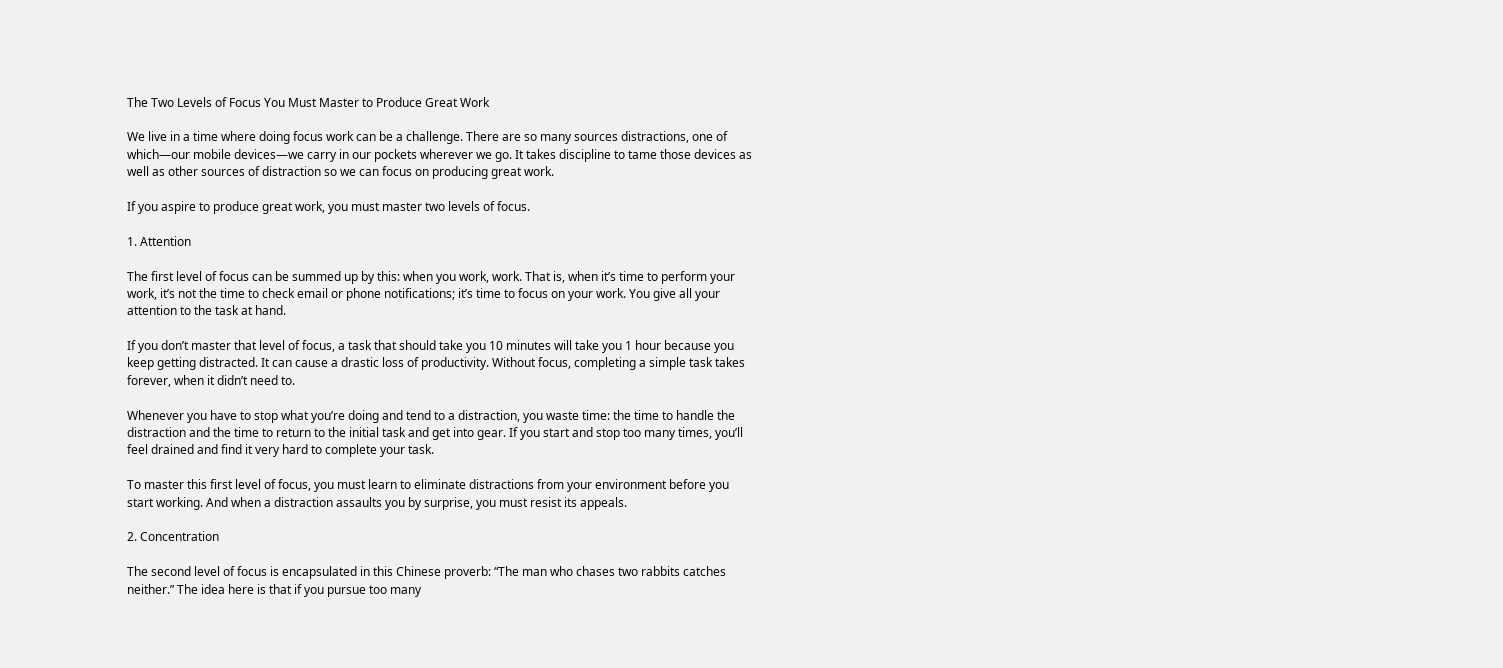The Two Levels of Focus You Must Master to Produce Great Work

We live in a time where doing focus work can be a challenge. There are so many sources distractions, one of which—our mobile devices—we carry in our pockets wherever we go. It takes discipline to tame those devices as well as other sources of distraction so we can focus on producing great work.

If you aspire to produce great work, you must master two levels of focus.

1. Attention

The first level of focus can be summed up by this: when you work, work. That is, when it’s time to perform your work, it’s not the time to check email or phone notifications; it’s time to focus on your work. You give all your attention to the task at hand.

If you don’t master that level of focus, a task that should take you 10 minutes will take you 1 hour because you keep getting distracted. It can cause a drastic loss of productivity. Without focus, completing a simple task takes forever, when it didn’t need to.

Whenever you have to stop what you’re doing and tend to a distraction, you waste time: the time to handle the distraction and the time to return to the initial task and get into gear. If you start and stop too many times, you’ll feel drained and find it very hard to complete your task.

To master this first level of focus, you must learn to eliminate distractions from your environment before you start working. And when a distraction assaults you by surprise, you must resist its appeals.

2. Concentration

The second level of focus is encapsulated in this Chinese proverb: “The man who chases two rabbits catches neither.” The idea here is that if you pursue too many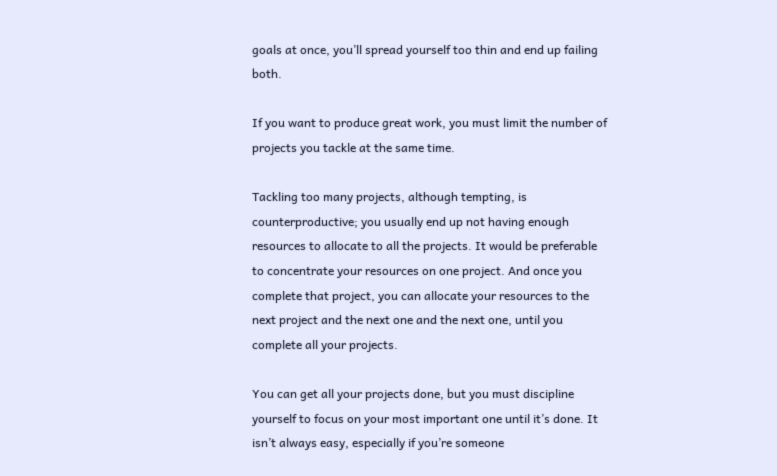goals at once, you’ll spread yourself too thin and end up failing both.

If you want to produce great work, you must limit the number of projects you tackle at the same time.

Tackling too many projects, although tempting, is counterproductive; you usually end up not having enough resources to allocate to all the projects. It would be preferable to concentrate your resources on one project. And once you complete that project, you can allocate your resources to the next project and the next one and the next one, until you complete all your projects.

You can get all your projects done, but you must discipline yourself to focus on your most important one until it’s done. It isn’t always easy, especially if you’re someone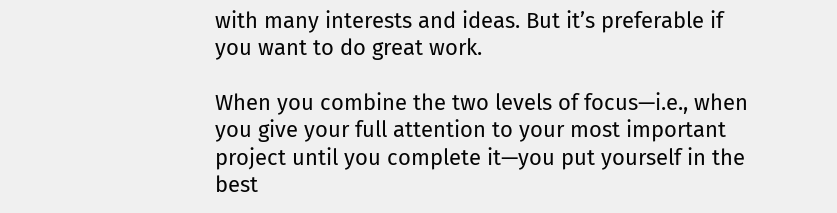with many interests and ideas. But it’s preferable if you want to do great work.

When you combine the two levels of focus—i.e., when you give your full attention to your most important project until you complete it—you put yourself in the best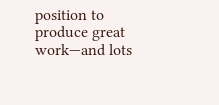position to produce great work—and lots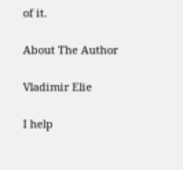of it.

About The Author

Vladimir Elie

I help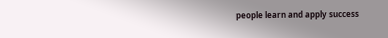people learn and apply success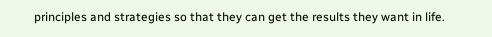principles and strategies so that they can get the results they want in life.